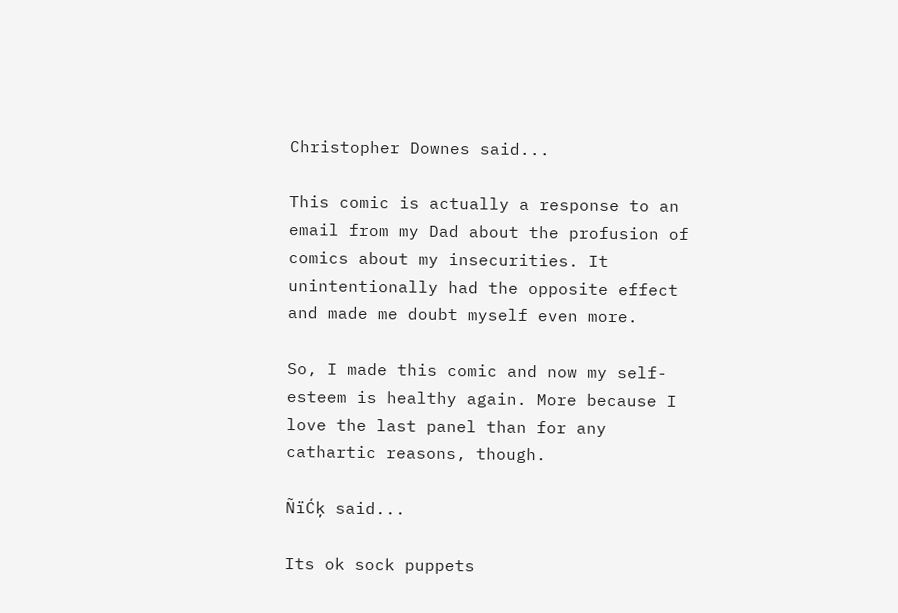Christopher Downes said...

This comic is actually a response to an email from my Dad about the profusion of comics about my insecurities. It unintentionally had the opposite effect and made me doubt myself even more.

So, I made this comic and now my self-esteem is healthy again. More because I love the last panel than for any cathartic reasons, though.

ÑïĆķ said...

Its ok sock puppets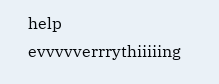help evvvvverrrythiiiiing